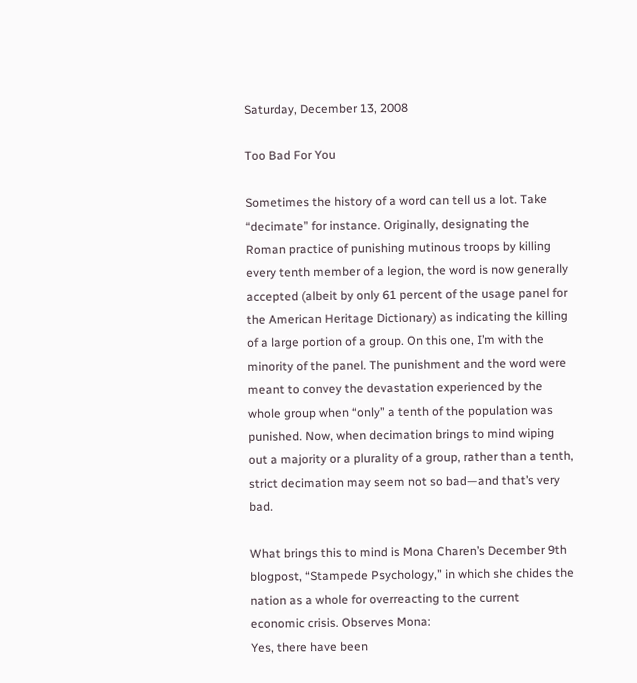Saturday, December 13, 2008

Too Bad For You

Sometimes the history of a word can tell us a lot. Take “decimate” for instance. Originally, designating the Roman practice of punishing mutinous troops by killing every tenth member of a legion, the word is now generally accepted (albeit by only 61 percent of the usage panel for the American Heritage Dictionary) as indicating the killing of a large portion of a group. On this one, I’m with the minority of the panel. The punishment and the word were meant to convey the devastation experienced by the whole group when “only” a tenth of the population was punished. Now, when decimation brings to mind wiping out a majority or a plurality of a group, rather than a tenth, strict decimation may seem not so bad—and that’s very bad.

What brings this to mind is Mona Charen’s December 9th blogpost, “Stampede Psychology,” in which she chides the nation as a whole for overreacting to the current economic crisis. Observes Mona:
Yes, there have been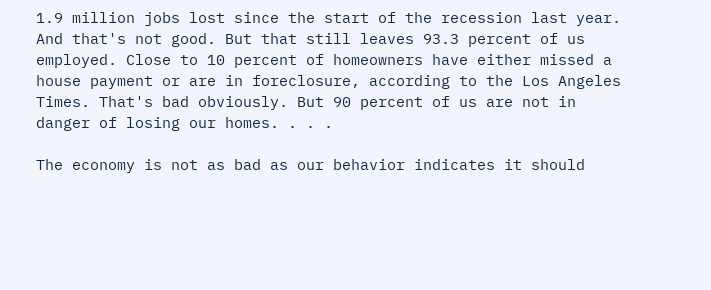1.9 million jobs lost since the start of the recession last year. And that's not good. But that still leaves 93.3 percent of us employed. Close to 10 percent of homeowners have either missed a house payment or are in foreclosure, according to the Los Angeles Times. That's bad obviously. But 90 percent of us are not in danger of losing our homes. . . .

The economy is not as bad as our behavior indicates it should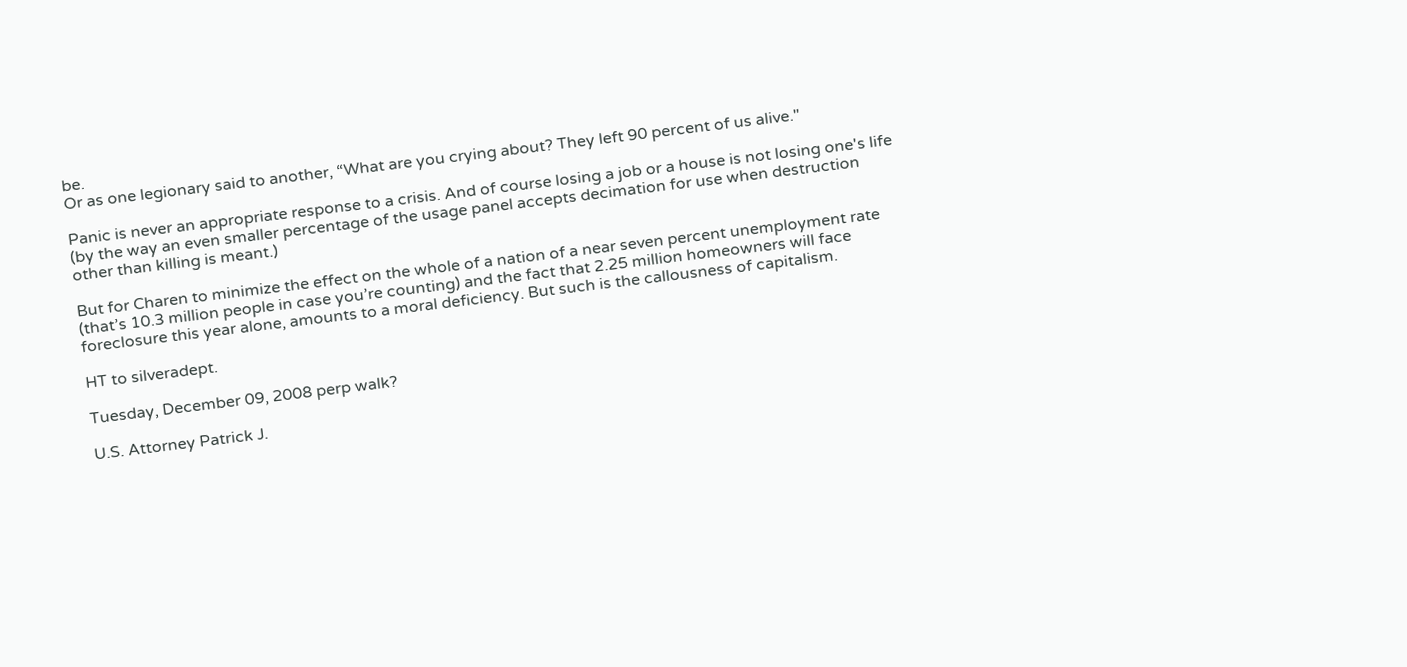be.
Or as one legionary said to another, “What are you crying about? They left 90 percent of us alive."

Panic is never an appropriate response to a crisis. And of course losing a job or a house is not losing one's life (by the way an even smaller percentage of the usage panel accepts decimation for use when destruction other than killing is meant.)

But for Charen to minimize the effect on the whole of a nation of a near seven percent unemployment rate (that’s 10.3 million people in case you’re counting) and the fact that 2.25 million homeowners will face foreclosure this year alone, amounts to a moral deficiency. But such is the callousness of capitalism.

HT to silveradept.

Tuesday, December 09, 2008 perp walk?

U.S. Attorney Patrick J.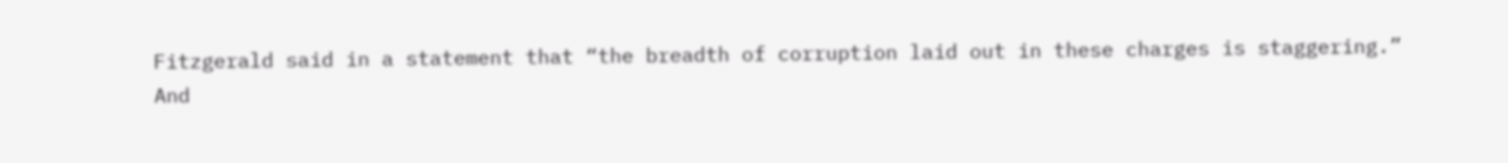Fitzgerald said in a statement that “the breadth of corruption laid out in these charges is staggering.”
And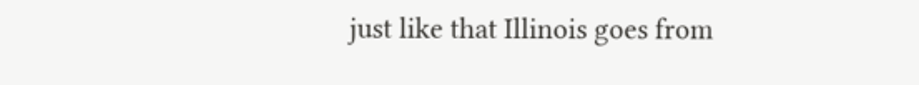just like that Illinois goes from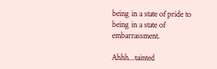being in a state of pride to being in a state of embarrassment.

Ahhh...tainted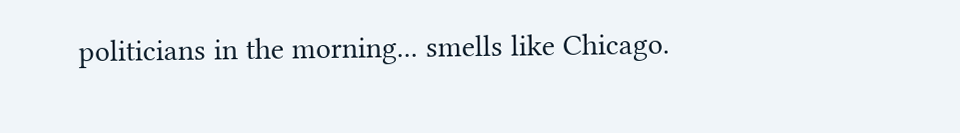politicians in the morning... smells like Chicago.